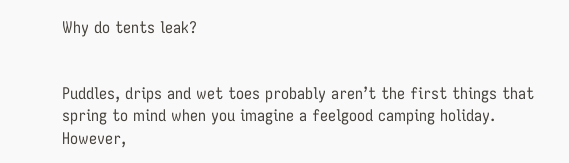Why do tents leak?


Puddles, drips and wet toes probably aren’t the first things that spring to mind when you imagine a feelgood camping holiday. However,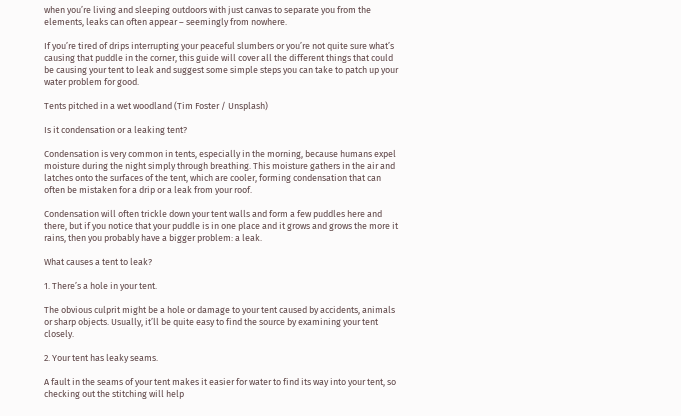when you’re living and sleeping outdoors with just canvas to separate you from the elements, leaks can often appear – seemingly from nowhere.

If you’re tired of drips interrupting your peaceful slumbers or you’re not quite sure what’s causing that puddle in the corner, this guide will cover all the different things that could be causing your tent to leak and suggest some simple steps you can take to patch up your water problem for good.

Tents pitched in a wet woodland (Tim Foster / Unsplash)

Is it condensation or a leaking tent?

Condensation is very common in tents, especially in the morning, because humans expel moisture during the night simply through breathing. This moisture gathers in the air and latches onto the surfaces of the tent, which are cooler, forming condensation that can often be mistaken for a drip or a leak from your roof.

Condensation will often trickle down your tent walls and form a few puddles here and there, but if you notice that your puddle is in one place and it grows and grows the more it rains, then you probably have a bigger problem: a leak.

What causes a tent to leak?

1. There’s a hole in your tent.

The obvious culprit might be a hole or damage to your tent caused by accidents, animals or sharp objects. Usually, it’ll be quite easy to find the source by examining your tent closely.

2. Your tent has leaky seams.

A fault in the seams of your tent makes it easier for water to find its way into your tent, so checking out the stitching will help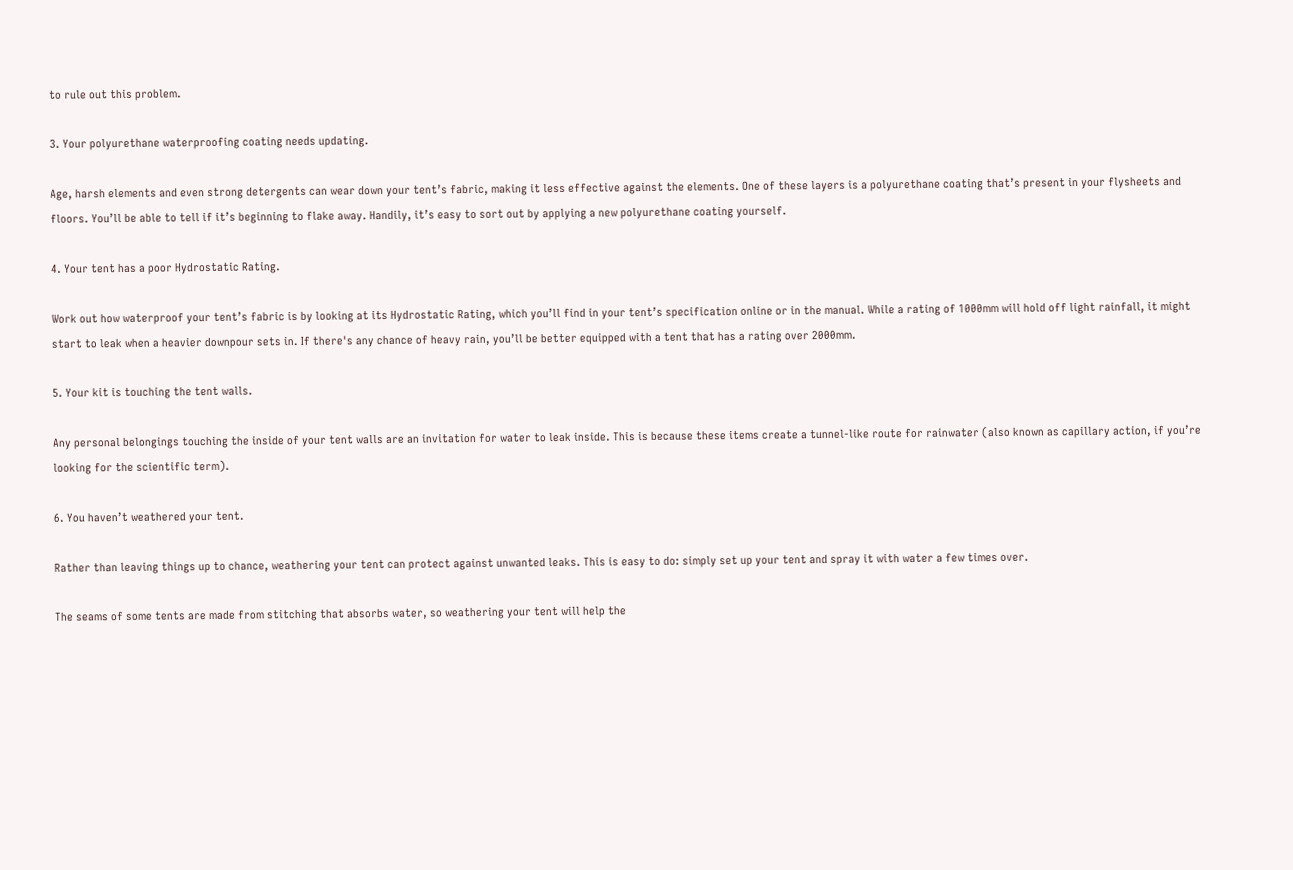to rule out this problem.

3. Your polyurethane waterproofing coating needs updating.

Age, harsh elements and even strong detergents can wear down your tent’s fabric, making it less effective against the elements. One of these layers is a polyurethane coating that’s present in your flysheets and floors. You’ll be able to tell if it’s beginning to flake away. Handily, it’s easy to sort out by applying a new polyurethane coating yourself.

4. Your tent has a poor Hydrostatic Rating.

Work out how waterproof your tent’s fabric is by looking at its Hydrostatic Rating, which you’ll find in your tent’s specification online or in the manual. While a rating of 1000mm will hold off light rainfall, it might start to leak when a heavier downpour sets in. If there's any chance of heavy rain, you’ll be better equipped with a tent that has a rating over 2000mm.

5. Your kit is touching the tent walls.

Any personal belongings touching the inside of your tent walls are an invitation for water to leak inside. This is because these items create a tunnel-like route for rainwater (also known as capillary action, if you’re looking for the scientific term).

6. You haven’t weathered your tent.

Rather than leaving things up to chance, weathering your tent can protect against unwanted leaks. This is easy to do: simply set up your tent and spray it with water a few times over.

The seams of some tents are made from stitching that absorbs water, so weathering your tent will help the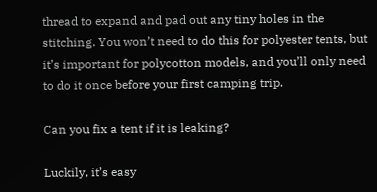thread to expand and pad out any tiny holes in the stitching. You won’t need to do this for polyester tents, but it’s important for polycotton models, and you’ll only need to do it once before your first camping trip.

Can you fix a tent if it is leaking?

Luckily, it’s easy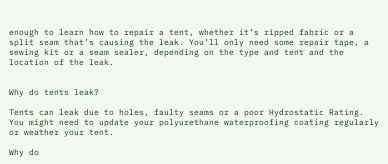enough to learn how to repair a tent, whether it’s ripped fabric or a split seam that’s causing the leak. You’ll only need some repair tape, a sewing kit or a seam sealer, depending on the type and tent and the location of the leak.


Why do tents leak?

Tents can leak due to holes, faulty seams or a poor Hydrostatic Rating. You might need to update your polyurethane waterproofing coating regularly or weather your tent.

Why do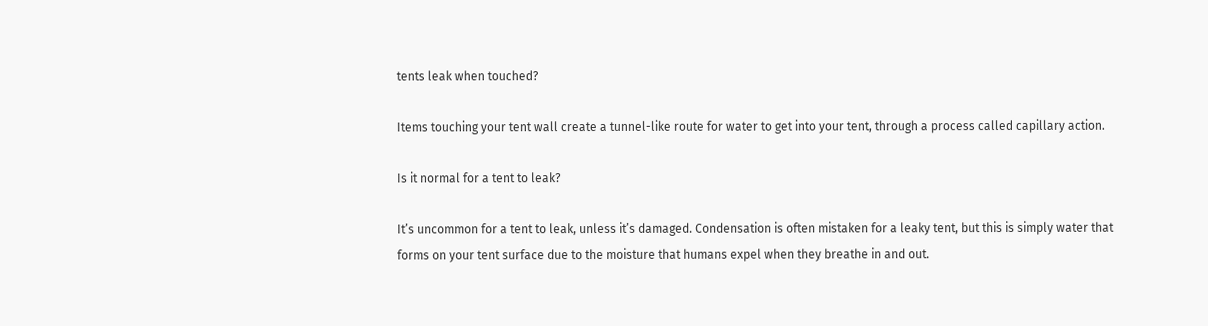tents leak when touched?

Items touching your tent wall create a tunnel-like route for water to get into your tent, through a process called capillary action.

Is it normal for a tent to leak?

It’s uncommon for a tent to leak, unless it’s damaged. Condensation is often mistaken for a leaky tent, but this is simply water that forms on your tent surface due to the moisture that humans expel when they breathe in and out.